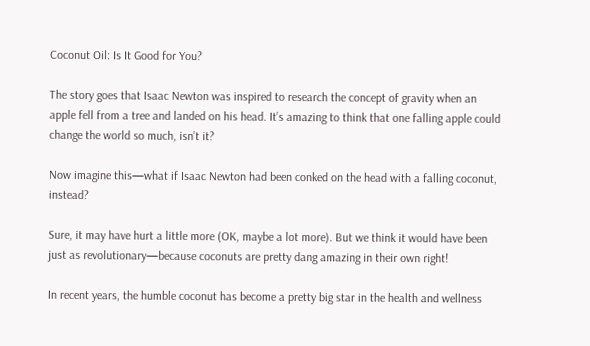Coconut Oil: Is It Good for You?

The story goes that Isaac Newton was inspired to research the concept of gravity when an apple fell from a tree and landed on his head. It’s amazing to think that one falling apple could change the world so much, isn’t it?

Now imagine this—what if Isaac Newton had been conked on the head with a falling coconut, instead?

Sure, it may have hurt a little more (OK, maybe a lot more). But we think it would have been just as revolutionary—because coconuts are pretty dang amazing in their own right!

In recent years, the humble coconut has become a pretty big star in the health and wellness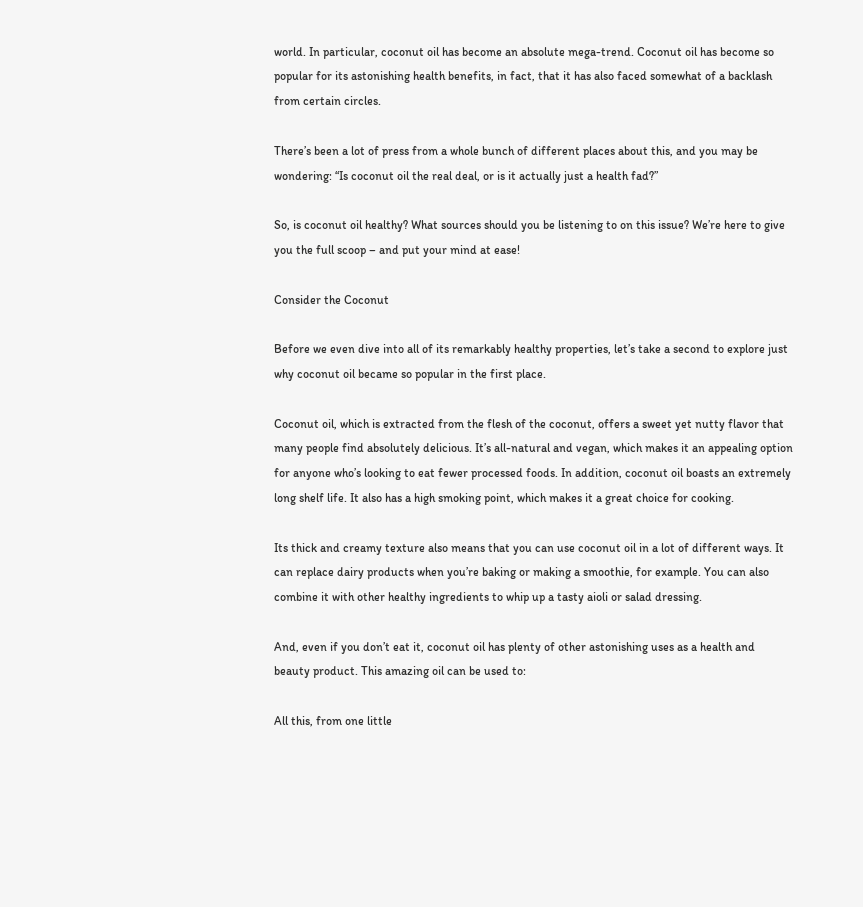world. In particular, coconut oil has become an absolute mega-trend. Coconut oil has become so popular for its astonishing health benefits, in fact, that it has also faced somewhat of a backlash from certain circles.

There’s been a lot of press from a whole bunch of different places about this, and you may be wondering: “Is coconut oil the real deal, or is it actually just a health fad?”

So, is coconut oil healthy? What sources should you be listening to on this issue? We’re here to give you the full scoop – and put your mind at ease!

Consider the Coconut

Before we even dive into all of its remarkably healthy properties, let’s take a second to explore just why coconut oil became so popular in the first place.

Coconut oil, which is extracted from the flesh of the coconut, offers a sweet yet nutty flavor that many people find absolutely delicious. It’s all-natural and vegan, which makes it an appealing option for anyone who’s looking to eat fewer processed foods. In addition, coconut oil boasts an extremely long shelf life. It also has a high smoking point, which makes it a great choice for cooking.

Its thick and creamy texture also means that you can use coconut oil in a lot of different ways. It can replace dairy products when you’re baking or making a smoothie, for example. You can also combine it with other healthy ingredients to whip up a tasty aioli or salad dressing.

And, even if you don’t eat it, coconut oil has plenty of other astonishing uses as a health and beauty product. This amazing oil can be used to:

All this, from one little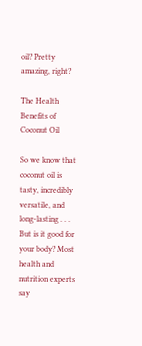oil? Pretty amazing, right?

The Health Benefits of Coconut Oil

So we know that coconut oil is tasty, incredibly versatile, and long-lasting . . . But is it good for your body? Most health and nutrition experts say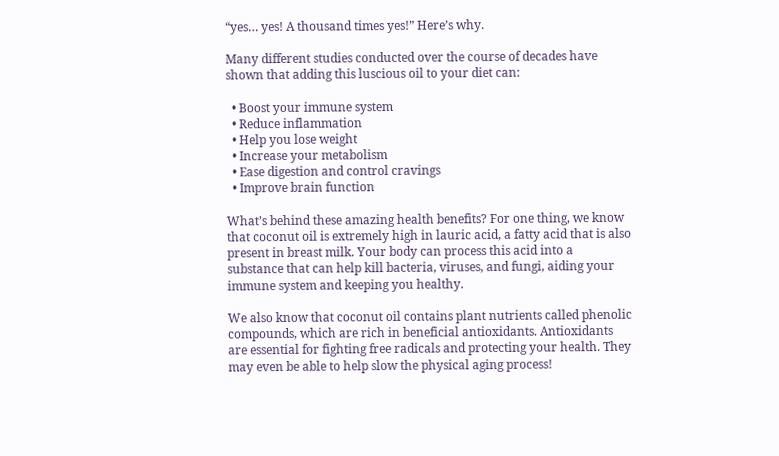“yes… yes! A thousand times yes!” Here’s why.

Many different studies conducted over the course of decades have shown that adding this luscious oil to your diet can:

  • Boost your immune system
  • Reduce inflammation
  • Help you lose weight
  • Increase your metabolism
  • Ease digestion and control cravings
  • Improve brain function

What’s behind these amazing health benefits? For one thing, we know that coconut oil is extremely high in lauric acid, a fatty acid that is also present in breast milk. Your body can process this acid into a substance that can help kill bacteria, viruses, and fungi, aiding your immune system and keeping you healthy.

We also know that coconut oil contains plant nutrients called phenolic compounds, which are rich in beneficial antioxidants. Antioxidants are essential for fighting free radicals and protecting your health. They may even be able to help slow the physical aging process!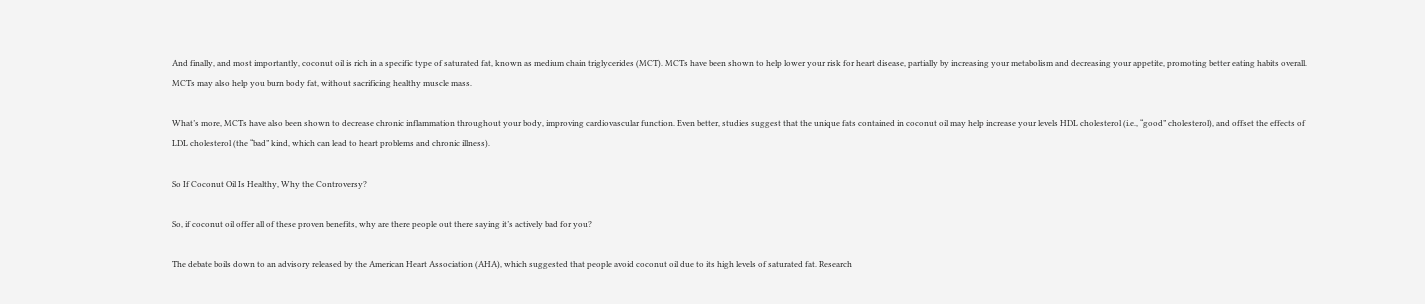And finally, and most importantly, coconut oil is rich in a specific type of saturated fat, known as medium chain triglycerides (MCT). MCTs have been shown to help lower your risk for heart disease, partially by increasing your metabolism and decreasing your appetite, promoting better eating habits overall. MCTs may also help you burn body fat, without sacrificing healthy muscle mass.

What’s more, MCTs have also been shown to decrease chronic inflammation throughout your body, improving cardiovascular function. Even better, studies suggest that the unique fats contained in coconut oil may help increase your levels HDL cholesterol (i.e., “good” cholesterol), and offset the effects of LDL cholesterol (the “bad” kind, which can lead to heart problems and chronic illness).

So If Coconut Oil Is Healthy, Why the Controversy?

So, if coconut oil offer all of these proven benefits, why are there people out there saying it’s actively bad for you?

The debate boils down to an advisory released by the American Heart Association (AHA), which suggested that people avoid coconut oil due to its high levels of saturated fat. Research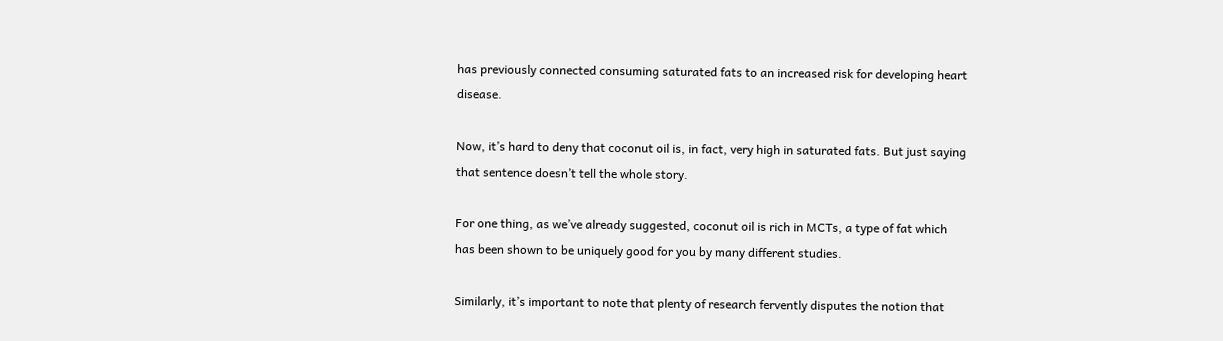has previously connected consuming saturated fats to an increased risk for developing heart disease.

Now, it’s hard to deny that coconut oil is, in fact, very high in saturated fats. But just saying that sentence doesn’t tell the whole story.

For one thing, as we’ve already suggested, coconut oil is rich in MCTs, a type of fat which has been shown to be uniquely good for you by many different studies.

Similarly, it’s important to note that plenty of research fervently disputes the notion that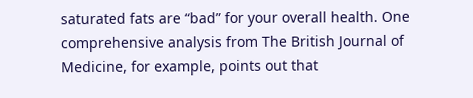saturated fats are “bad” for your overall health. One comprehensive analysis from The British Journal of Medicine, for example, points out that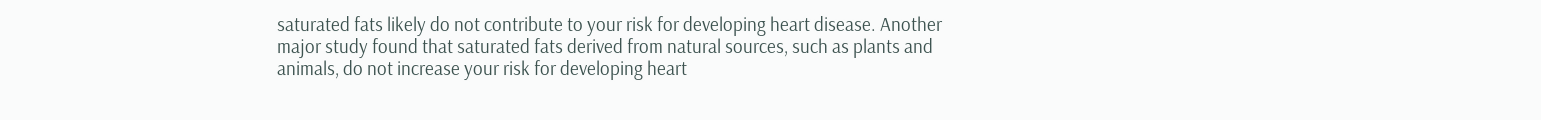saturated fats likely do not contribute to your risk for developing heart disease. Another major study found that saturated fats derived from natural sources, such as plants and animals, do not increase your risk for developing heart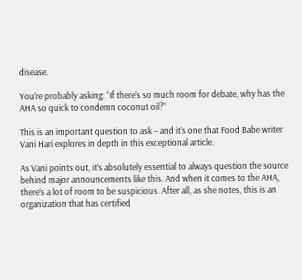disease.

You’re probably asking: “If there’s so much room for debate, why has the AHA so quick to condemn coconut oil?”

This is an important question to ask – and it’s one that Food Babe writer Vani Hari explores in depth in this exceptional article.

As Vani points out, it’s absolutely essential to always question the source behind major announcements like this. And when it comes to the AHA, there’s a lot of room to be suspicious. After all, as she notes, this is an organization that has certified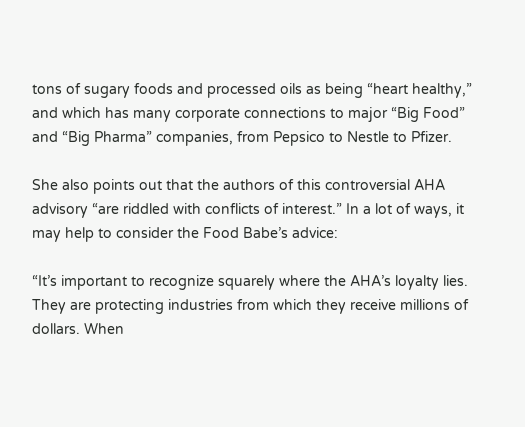tons of sugary foods and processed oils as being “heart healthy,” and which has many corporate connections to major “Big Food” and “Big Pharma” companies, from Pepsico to Nestle to Pfizer.

She also points out that the authors of this controversial AHA advisory “are riddled with conflicts of interest.” In a lot of ways, it may help to consider the Food Babe’s advice:

“It’s important to recognize squarely where the AHA’s loyalty lies. They are protecting industries from which they receive millions of dollars. When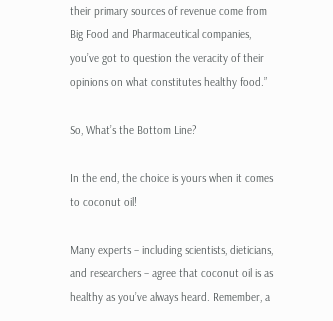their primary sources of revenue come from Big Food and Pharmaceutical companies, you’ve got to question the veracity of their opinions on what constitutes healthy food.”

So, What’s the Bottom Line?

In the end, the choice is yours when it comes to coconut oil!

Many experts – including scientists, dieticians, and researchers – agree that coconut oil is as healthy as you’ve always heard. Remember, a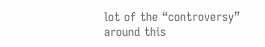lot of the “controversy” around this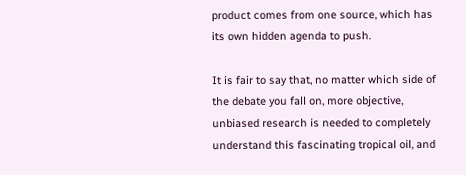product comes from one source, which has its own hidden agenda to push.

It is fair to say that, no matter which side of the debate you fall on, more objective, unbiased research is needed to completely understand this fascinating tropical oil, and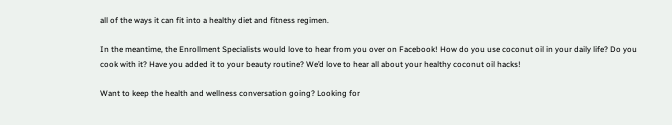all of the ways it can fit into a healthy diet and fitness regimen.

In the meantime, the Enrollment Specialists would love to hear from you over on Facebook! How do you use coconut oil in your daily life? Do you cook with it? Have you added it to your beauty routine? We’d love to hear all about your healthy coconut oil hacks!

Want to keep the health and wellness conversation going? Looking for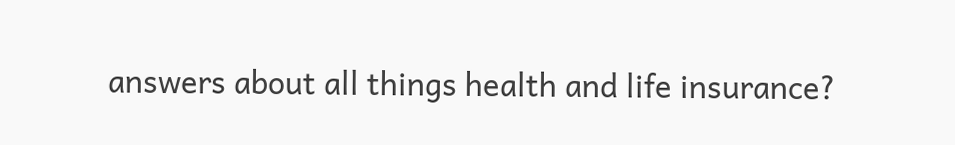answers about all things health and life insurance?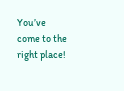You’ve come to the right place!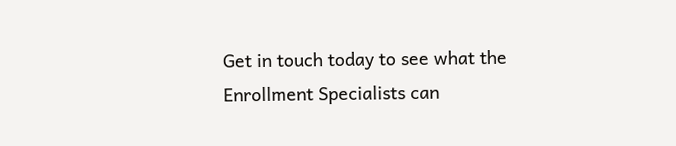Get in touch today to see what the Enrollment Specialists can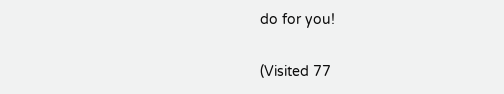do for you!

(Visited 77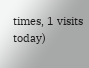times, 1 visits today)